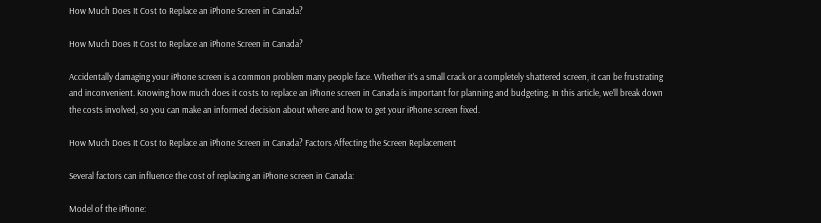How Much Does It Cost to Replace an iPhone Screen in Canada?

How Much Does It Cost to Replace an iPhone Screen in Canada?

Accidentally damaging your iPhone screen is a common problem many people face. Whether it’s a small crack or a completely shattered screen, it can be frustrating and inconvenient. Knowing how much does it costs to replace an iPhone screen in Canada is important for planning and budgeting. In this article, we’ll break down the costs involved, so you can make an informed decision about where and how to get your iPhone screen fixed.

How Much Does It Cost to Replace an iPhone Screen in Canada? Factors Affecting the Screen Replacement

Several factors can influence the cost of replacing an iPhone screen in Canada:

Model of the iPhone: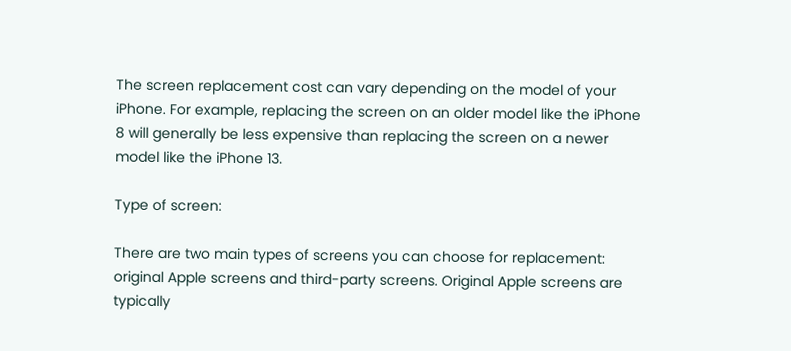The screen replacement cost can vary depending on the model of your iPhone. For example, replacing the screen on an older model like the iPhone 8 will generally be less expensive than replacing the screen on a newer model like the iPhone 13.

Type of screen:

There are two main types of screens you can choose for replacement: original Apple screens and third-party screens. Original Apple screens are typically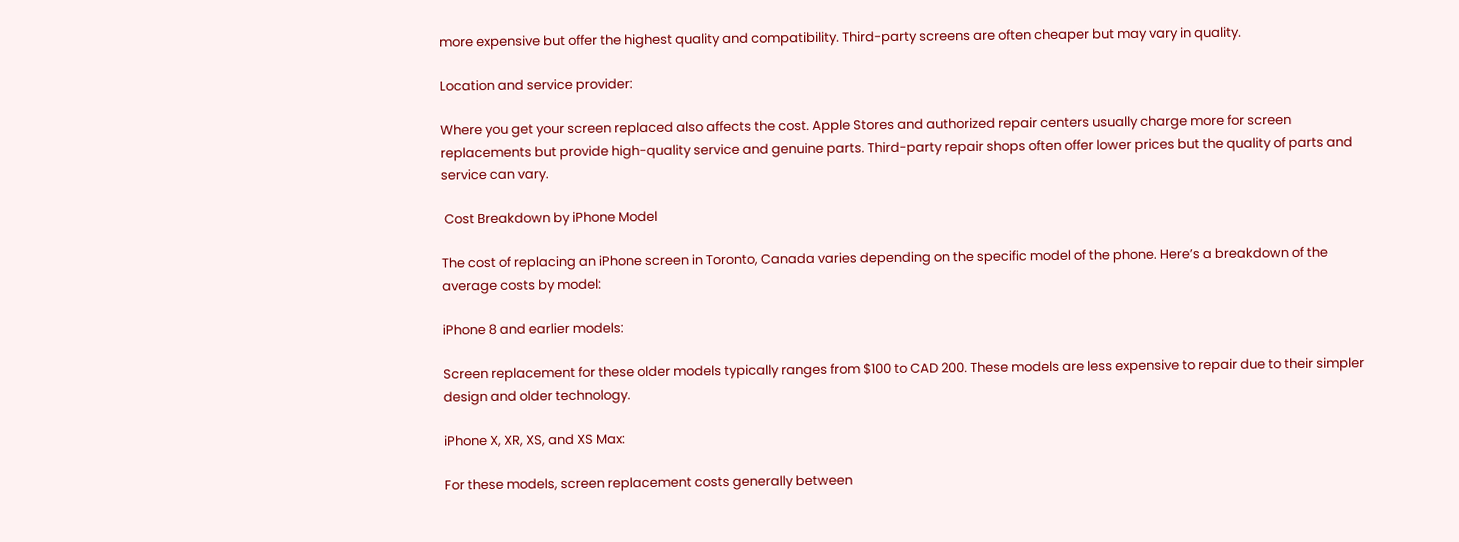more expensive but offer the highest quality and compatibility. Third-party screens are often cheaper but may vary in quality.

Location and service provider:

Where you get your screen replaced also affects the cost. Apple Stores and authorized repair centers usually charge more for screen replacements but provide high-quality service and genuine parts. Third-party repair shops often offer lower prices but the quality of parts and service can vary.

 Cost Breakdown by iPhone Model

The cost of replacing an iPhone screen in Toronto, Canada varies depending on the specific model of the phone. Here’s a breakdown of the average costs by model:

iPhone 8 and earlier models:

Screen replacement for these older models typically ranges from $100 to CAD 200. These models are less expensive to repair due to their simpler design and older technology.

iPhone X, XR, XS, and XS Max:

For these models, screen replacement costs generally between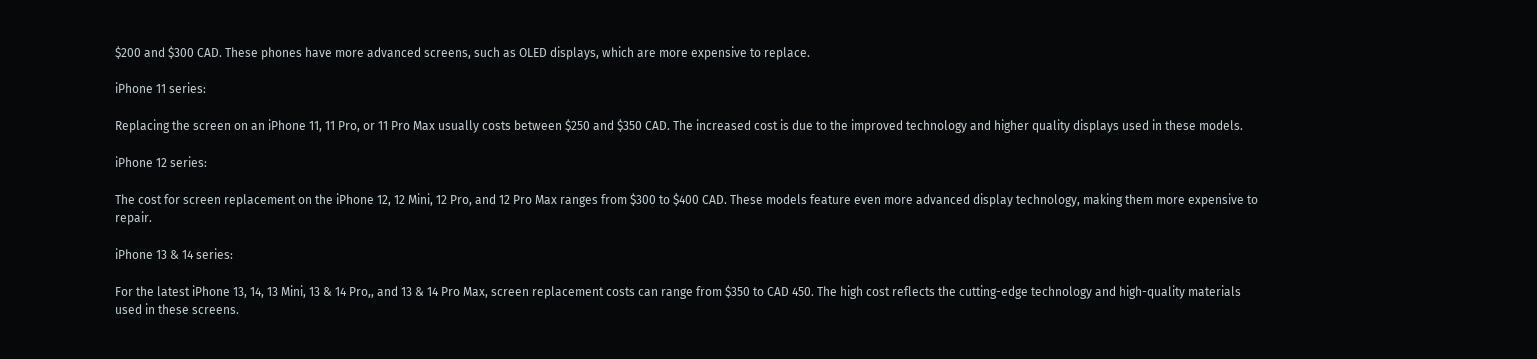$200 and $300 CAD. These phones have more advanced screens, such as OLED displays, which are more expensive to replace.

iPhone 11 series:

Replacing the screen on an iPhone 11, 11 Pro, or 11 Pro Max usually costs between $250 and $350 CAD. The increased cost is due to the improved technology and higher quality displays used in these models.

iPhone 12 series:

The cost for screen replacement on the iPhone 12, 12 Mini, 12 Pro, and 12 Pro Max ranges from $300 to $400 CAD. These models feature even more advanced display technology, making them more expensive to repair.

iPhone 13 & 14 series:

For the latest iPhone 13, 14, 13 Mini, 13 & 14 Pro,, and 13 & 14 Pro Max, screen replacement costs can range from $350 to CAD 450. The high cost reflects the cutting-edge technology and high-quality materials used in these screens.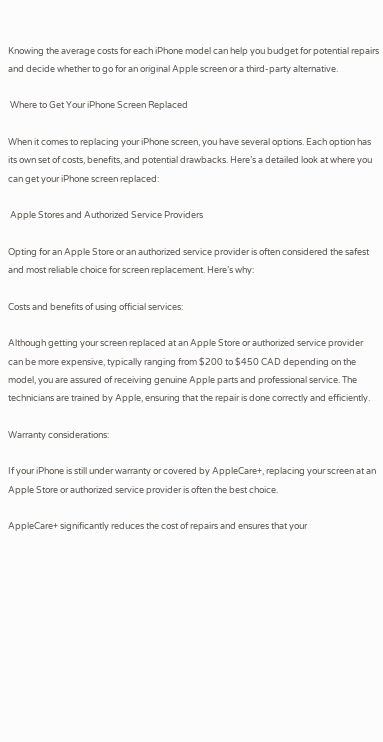Knowing the average costs for each iPhone model can help you budget for potential repairs and decide whether to go for an original Apple screen or a third-party alternative.

 Where to Get Your iPhone Screen Replaced

When it comes to replacing your iPhone screen, you have several options. Each option has its own set of costs, benefits, and potential drawbacks. Here’s a detailed look at where you can get your iPhone screen replaced:

 Apple Stores and Authorized Service Providers

Opting for an Apple Store or an authorized service provider is often considered the safest and most reliable choice for screen replacement. Here’s why:

Costs and benefits of using official services:

Although getting your screen replaced at an Apple Store or authorized service provider can be more expensive, typically ranging from $200 to $450 CAD depending on the model, you are assured of receiving genuine Apple parts and professional service. The technicians are trained by Apple, ensuring that the repair is done correctly and efficiently.

Warranty considerations:

If your iPhone is still under warranty or covered by AppleCare+, replacing your screen at an Apple Store or authorized service provider is often the best choice.

AppleCare+ significantly reduces the cost of repairs and ensures that your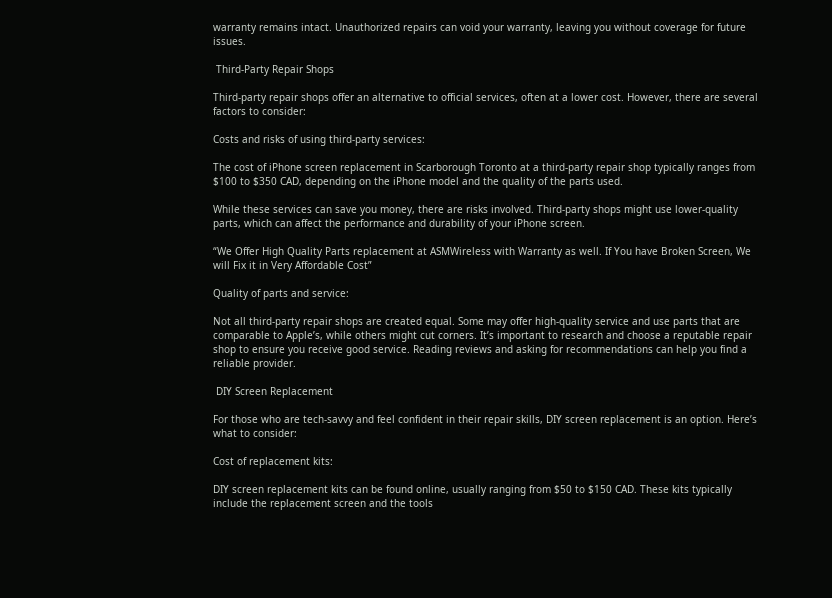warranty remains intact. Unauthorized repairs can void your warranty, leaving you without coverage for future issues.

 Third-Party Repair Shops

Third-party repair shops offer an alternative to official services, often at a lower cost. However, there are several factors to consider:

Costs and risks of using third-party services:

The cost of iPhone screen replacement in Scarborough Toronto at a third-party repair shop typically ranges from $100 to $350 CAD, depending on the iPhone model and the quality of the parts used.

While these services can save you money, there are risks involved. Third-party shops might use lower-quality parts, which can affect the performance and durability of your iPhone screen.

“We Offer High Quality Parts replacement at ASMWireless with Warranty as well. If You have Broken Screen, We will Fix it in Very Affordable Cost”

Quality of parts and service:

Not all third-party repair shops are created equal. Some may offer high-quality service and use parts that are comparable to Apple’s, while others might cut corners. It’s important to research and choose a reputable repair shop to ensure you receive good service. Reading reviews and asking for recommendations can help you find a reliable provider.

 DIY Screen Replacement

For those who are tech-savvy and feel confident in their repair skills, DIY screen replacement is an option. Here’s what to consider:

Cost of replacement kits:

DIY screen replacement kits can be found online, usually ranging from $50 to $150 CAD. These kits typically include the replacement screen and the tools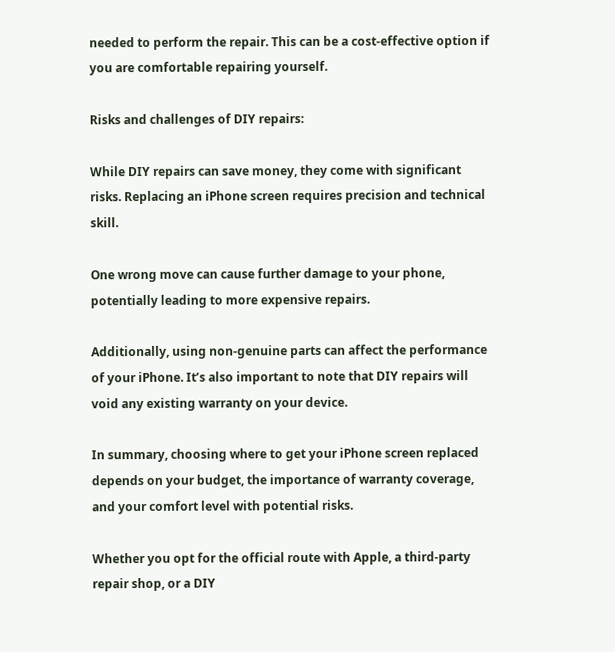needed to perform the repair. This can be a cost-effective option if you are comfortable repairing yourself.

Risks and challenges of DIY repairs:

While DIY repairs can save money, they come with significant risks. Replacing an iPhone screen requires precision and technical skill.

One wrong move can cause further damage to your phone, potentially leading to more expensive repairs.

Additionally, using non-genuine parts can affect the performance of your iPhone. It’s also important to note that DIY repairs will void any existing warranty on your device.

In summary, choosing where to get your iPhone screen replaced depends on your budget, the importance of warranty coverage, and your comfort level with potential risks.

Whether you opt for the official route with Apple, a third-party repair shop, or a DIY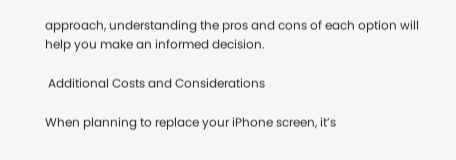approach, understanding the pros and cons of each option will help you make an informed decision.

 Additional Costs and Considerations

When planning to replace your iPhone screen, it’s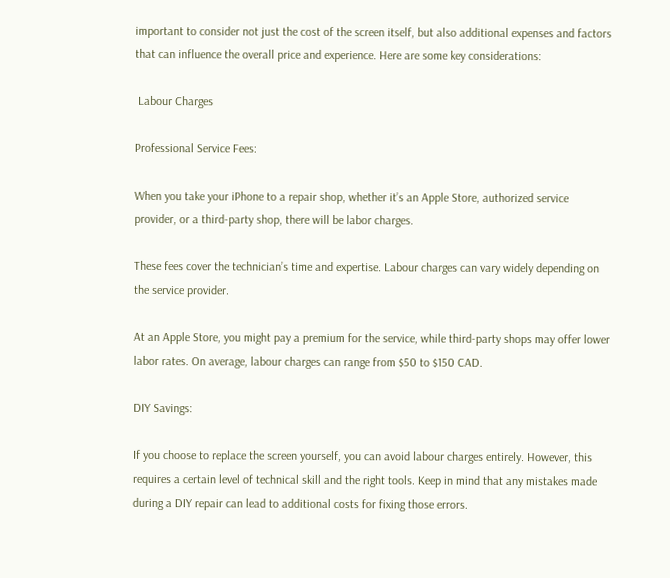important to consider not just the cost of the screen itself, but also additional expenses and factors that can influence the overall price and experience. Here are some key considerations:

 Labour Charges

Professional Service Fees:

When you take your iPhone to a repair shop, whether it’s an Apple Store, authorized service provider, or a third-party shop, there will be labor charges.

These fees cover the technician’s time and expertise. Labour charges can vary widely depending on the service provider.

At an Apple Store, you might pay a premium for the service, while third-party shops may offer lower labor rates. On average, labour charges can range from $50 to $150 CAD.

DIY Savings:

If you choose to replace the screen yourself, you can avoid labour charges entirely. However, this requires a certain level of technical skill and the right tools. Keep in mind that any mistakes made during a DIY repair can lead to additional costs for fixing those errors.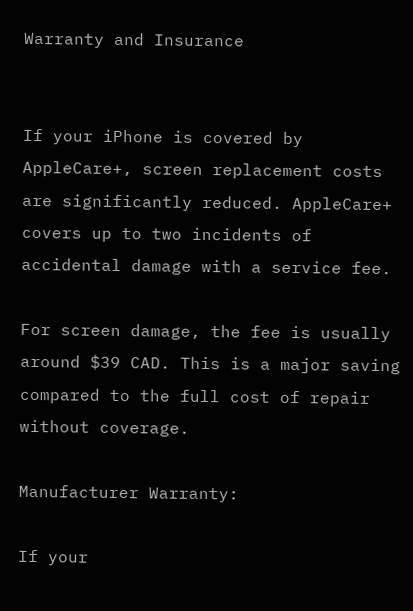Warranty and Insurance


If your iPhone is covered by AppleCare+, screen replacement costs are significantly reduced. AppleCare+ covers up to two incidents of accidental damage with a service fee.

For screen damage, the fee is usually around $39 CAD. This is a major saving compared to the full cost of repair without coverage.

Manufacturer Warranty:

If your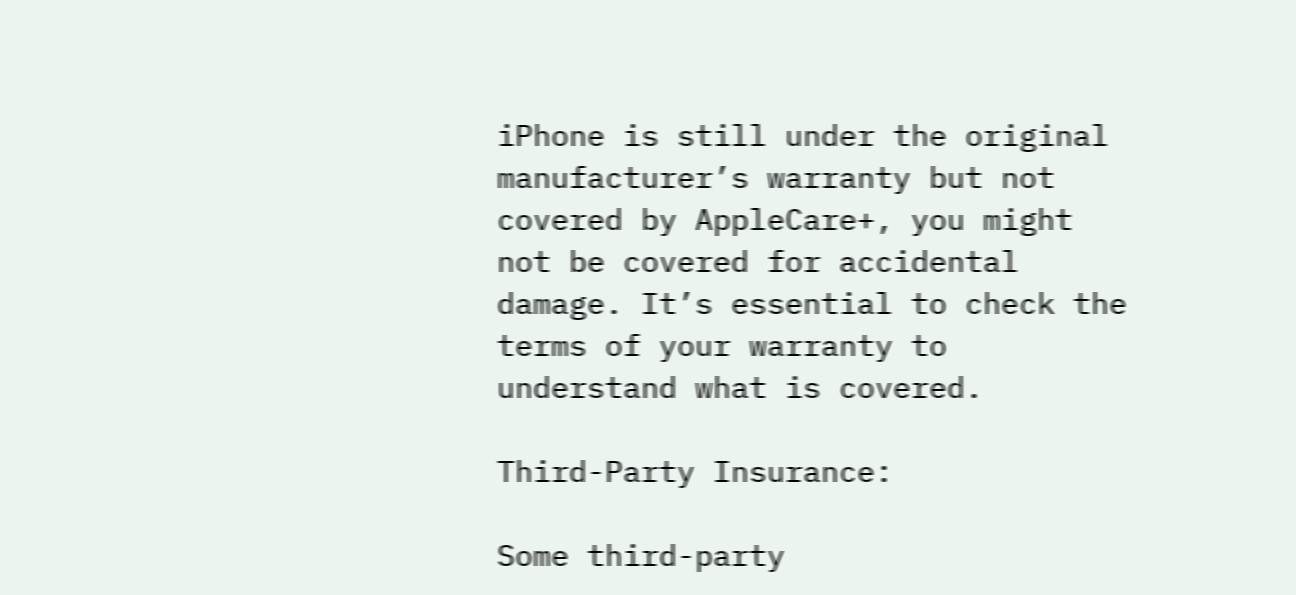iPhone is still under the original manufacturer’s warranty but not covered by AppleCare+, you might not be covered for accidental damage. It’s essential to check the terms of your warranty to understand what is covered.

Third-Party Insurance:

Some third-party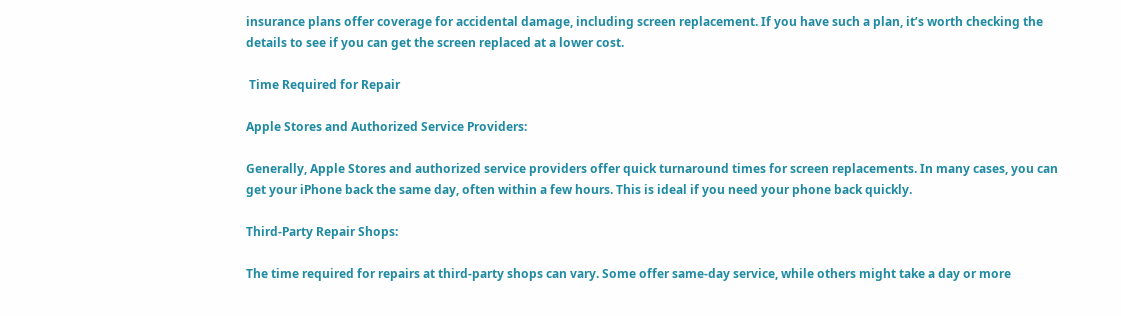insurance plans offer coverage for accidental damage, including screen replacement. If you have such a plan, it’s worth checking the details to see if you can get the screen replaced at a lower cost.

 Time Required for Repair

Apple Stores and Authorized Service Providers:

Generally, Apple Stores and authorized service providers offer quick turnaround times for screen replacements. In many cases, you can get your iPhone back the same day, often within a few hours. This is ideal if you need your phone back quickly.

Third-Party Repair Shops:

The time required for repairs at third-party shops can vary. Some offer same-day service, while others might take a day or more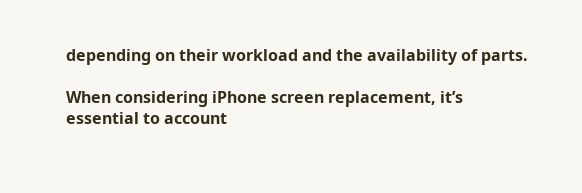depending on their workload and the availability of parts.

When considering iPhone screen replacement, it’s essential to account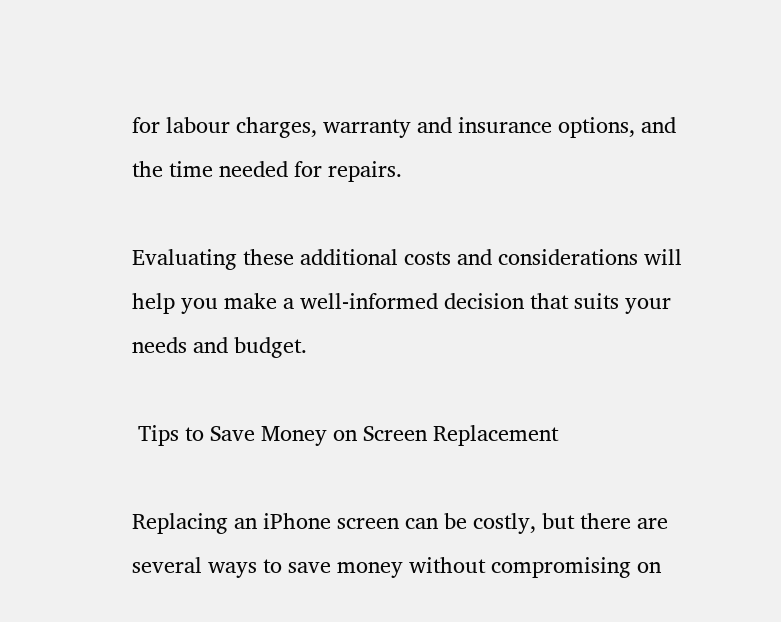for labour charges, warranty and insurance options, and the time needed for repairs.

Evaluating these additional costs and considerations will help you make a well-informed decision that suits your needs and budget.

 Tips to Save Money on Screen Replacement

Replacing an iPhone screen can be costly, but there are several ways to save money without compromising on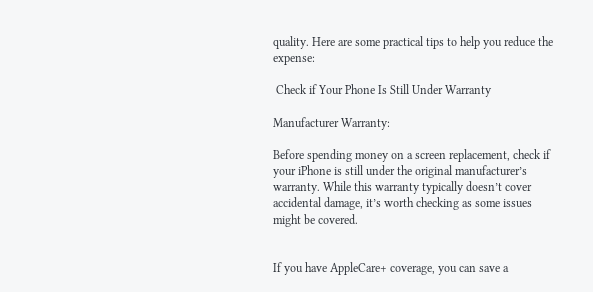quality. Here are some practical tips to help you reduce the expense:

 Check if Your Phone Is Still Under Warranty

Manufacturer Warranty:

Before spending money on a screen replacement, check if your iPhone is still under the original manufacturer’s warranty. While this warranty typically doesn’t cover accidental damage, it’s worth checking as some issues might be covered.


If you have AppleCare+ coverage, you can save a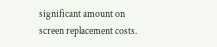significant amount on screen replacement costs.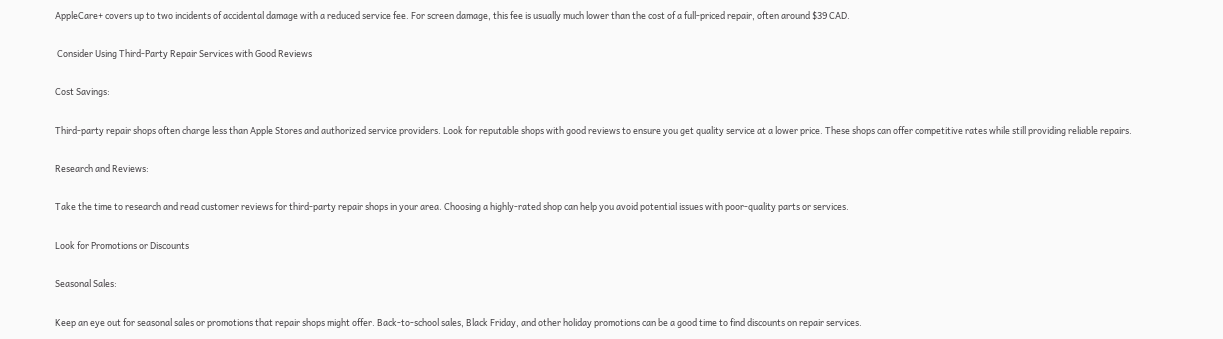AppleCare+ covers up to two incidents of accidental damage with a reduced service fee. For screen damage, this fee is usually much lower than the cost of a full-priced repair, often around $39 CAD.

 Consider Using Third-Party Repair Services with Good Reviews

Cost Savings:

Third-party repair shops often charge less than Apple Stores and authorized service providers. Look for reputable shops with good reviews to ensure you get quality service at a lower price. These shops can offer competitive rates while still providing reliable repairs.

Research and Reviews:

Take the time to research and read customer reviews for third-party repair shops in your area. Choosing a highly-rated shop can help you avoid potential issues with poor-quality parts or services.

Look for Promotions or Discounts

Seasonal Sales:

Keep an eye out for seasonal sales or promotions that repair shops might offer. Back-to-school sales, Black Friday, and other holiday promotions can be a good time to find discounts on repair services.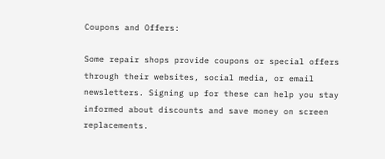Coupons and Offers:

Some repair shops provide coupons or special offers through their websites, social media, or email newsletters. Signing up for these can help you stay informed about discounts and save money on screen replacements.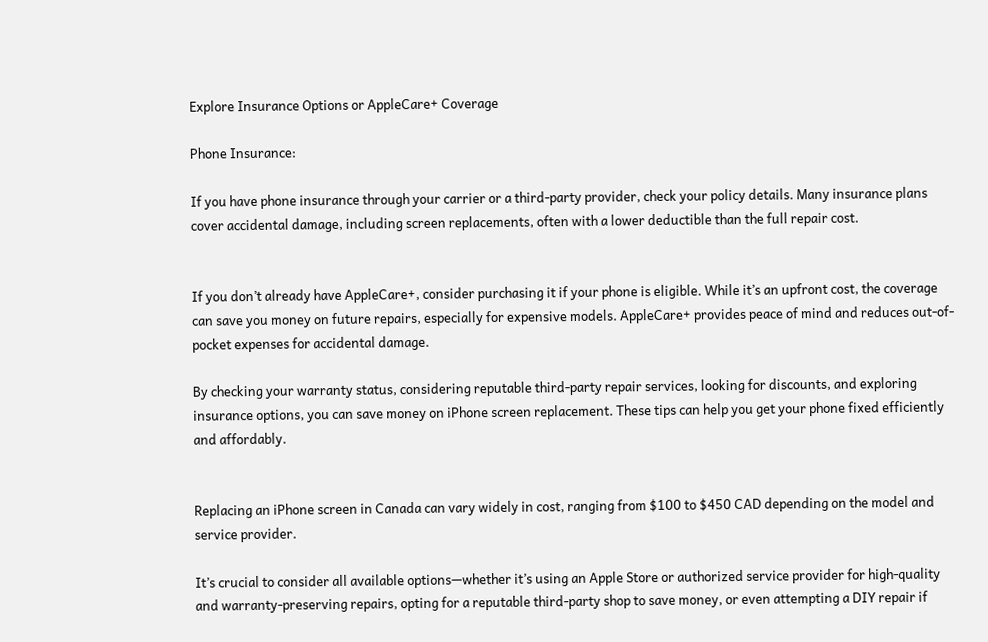Explore Insurance Options or AppleCare+ Coverage

Phone Insurance:

If you have phone insurance through your carrier or a third-party provider, check your policy details. Many insurance plans cover accidental damage, including screen replacements, often with a lower deductible than the full repair cost.


If you don’t already have AppleCare+, consider purchasing it if your phone is eligible. While it’s an upfront cost, the coverage can save you money on future repairs, especially for expensive models. AppleCare+ provides peace of mind and reduces out-of-pocket expenses for accidental damage.

By checking your warranty status, considering reputable third-party repair services, looking for discounts, and exploring insurance options, you can save money on iPhone screen replacement. These tips can help you get your phone fixed efficiently and affordably.


Replacing an iPhone screen in Canada can vary widely in cost, ranging from $100 to $450 CAD depending on the model and service provider.

It’s crucial to consider all available options—whether it’s using an Apple Store or authorized service provider for high-quality and warranty-preserving repairs, opting for a reputable third-party shop to save money, or even attempting a DIY repair if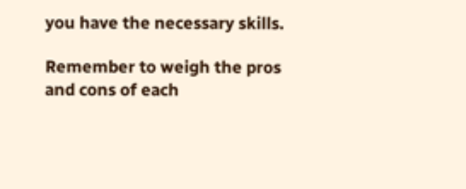you have the necessary skills.

Remember to weigh the pros and cons of each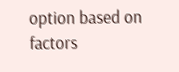option based on factors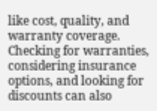like cost, quality, and warranty coverage. Checking for warranties, considering insurance options, and looking for discounts can also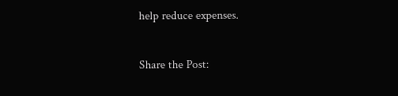help reduce expenses.

Share the Post: